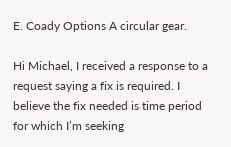E. Coady Options A circular gear.

Hi Michael, I received a response to a request saying a fix is required. I believe the fix needed is time period for which I’m seeking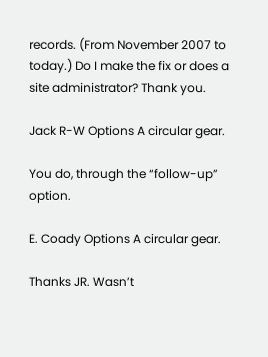records. (From November 2007 to today.) Do I make the fix or does a site administrator? Thank you.

Jack R-W Options A circular gear.

You do, through the “follow-up” option.

E. Coady Options A circular gear.

Thanks JR. Wasn’t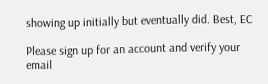showing up initially but eventually did. Best, EC

Please sign up for an account and verify your email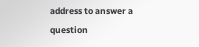address to answer a question